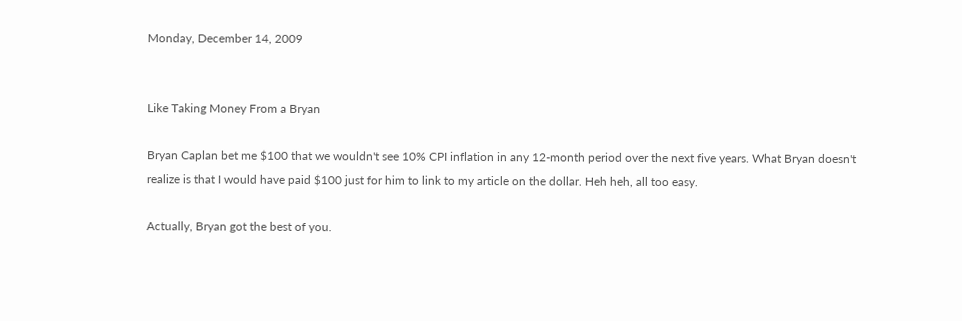Monday, December 14, 2009


Like Taking Money From a Bryan

Bryan Caplan bet me $100 that we wouldn't see 10% CPI inflation in any 12-month period over the next five years. What Bryan doesn't realize is that I would have paid $100 just for him to link to my article on the dollar. Heh heh, all too easy.

Actually, Bryan got the best of you.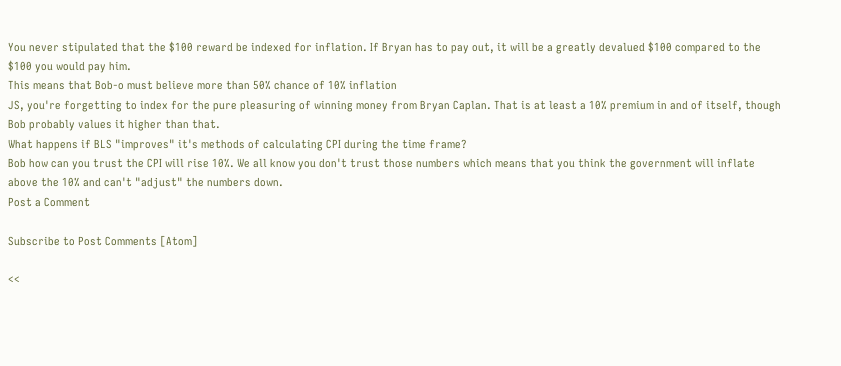You never stipulated that the $100 reward be indexed for inflation. If Bryan has to pay out, it will be a greatly devalued $100 compared to the $100 you would pay him.
This means that Bob-o must believe more than 50% chance of 10% inflation
JS, you're forgetting to index for the pure pleasuring of winning money from Bryan Caplan. That is at least a 10% premium in and of itself, though Bob probably values it higher than that.
What happens if BLS "improves" it's methods of calculating CPI during the time frame?
Bob how can you trust the CPI will rise 10%. We all know you don't trust those numbers which means that you think the government will inflate above the 10% and can't "adjust" the numbers down.
Post a Comment

Subscribe to Post Comments [Atom]

<<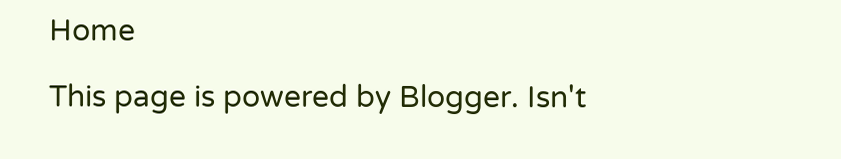Home

This page is powered by Blogger. Isn't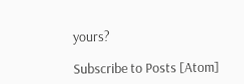yours?

Subscribe to Posts [Atom]